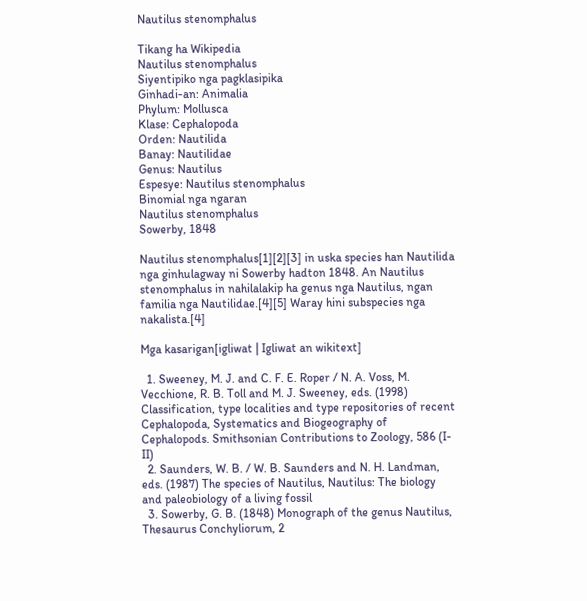Nautilus stenomphalus

Tikang ha Wikipedia
Nautilus stenomphalus
Siyentipiko nga pagklasipika
Ginhadi-an: Animalia
Phylum: Mollusca
Klase: Cephalopoda
Orden: Nautilida
Banay: Nautilidae
Genus: Nautilus
Espesye: Nautilus stenomphalus
Binomial nga ngaran
Nautilus stenomphalus
Sowerby, 1848

Nautilus stenomphalus[1][2][3] in uska species han Nautilida nga ginhulagway ni Sowerby hadton 1848. An Nautilus stenomphalus in nahilalakip ha genus nga Nautilus, ngan familia nga Nautilidae.[4][5] Waray hini subspecies nga nakalista.[4]

Mga kasarigan[igliwat | Igliwat an wikitext]

  1. Sweeney, M. J. and C. F. E. Roper / N. A. Voss, M. Vecchione, R. B. Toll and M. J. Sweeney, eds. (1998) Classification, type localities and type repositories of recent Cephalopoda, Systematics and Biogeography of Cephalopods. Smithsonian Contributions to Zoology, 586 (I-II)
  2. Saunders, W. B. / W. B. Saunders and N. H. Landman, eds. (1987) The species of Nautilus, Nautilus: The biology and paleobiology of a living fossil
  3. Sowerby, G. B. (1848) Monograph of the genus Nautilus, Thesaurus Conchyliorum, 2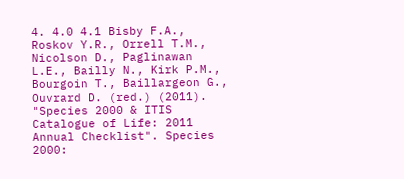4. 4.0 4.1 Bisby F.A., Roskov Y.R., Orrell T.M., Nicolson D., Paglinawan L.E., Bailly N., Kirk P.M., Bourgoin T., Baillargeon G., Ouvrard D. (red.) (2011). "Species 2000 & ITIS Catalogue of Life: 2011 Annual Checklist". Species 2000: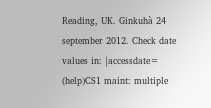Reading, UK. Ginkuhà 24 september 2012. Check date values in: |accessdate= (help)CS1 maint: multiple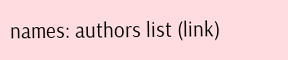names: authors list (link)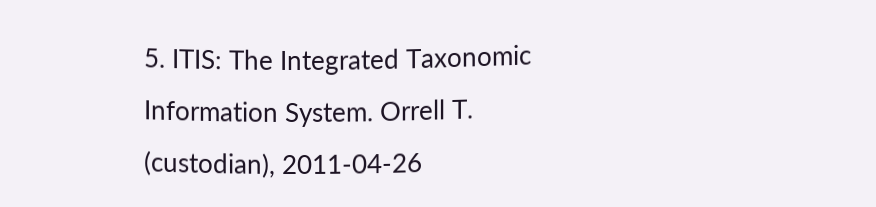5. ITIS: The Integrated Taxonomic Information System. Orrell T. (custodian), 2011-04-26